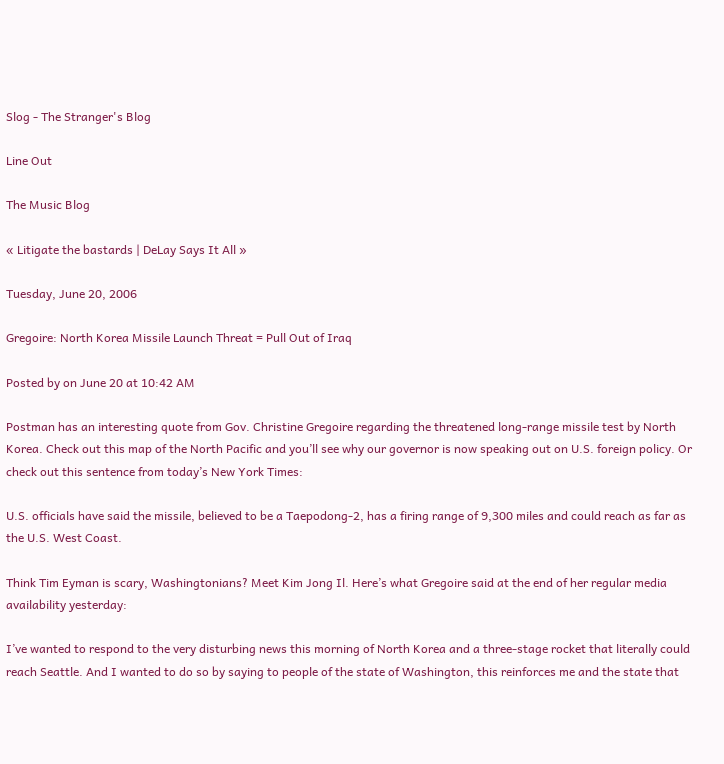Slog - The Stranger's Blog

Line Out

The Music Blog

« Litigate the bastards | DeLay Says It All »

Tuesday, June 20, 2006

Gregoire: North Korea Missile Launch Threat = Pull Out of Iraq

Posted by on June 20 at 10:42 AM

Postman has an interesting quote from Gov. Christine Gregoire regarding the threatened long-range missile test by North Korea. Check out this map of the North Pacific and you’ll see why our governor is now speaking out on U.S. foreign policy. Or check out this sentence from today’s New York Times:

U.S. officials have said the missile, believed to be a Taepodong-2, has a firing range of 9,300 miles and could reach as far as the U.S. West Coast.

Think Tim Eyman is scary, Washingtonians? Meet Kim Jong Il. Here’s what Gregoire said at the end of her regular media availability yesterday:

I’ve wanted to respond to the very disturbing news this morning of North Korea and a three-stage rocket that literally could reach Seattle. And I wanted to do so by saying to people of the state of Washington, this reinforces me and the state that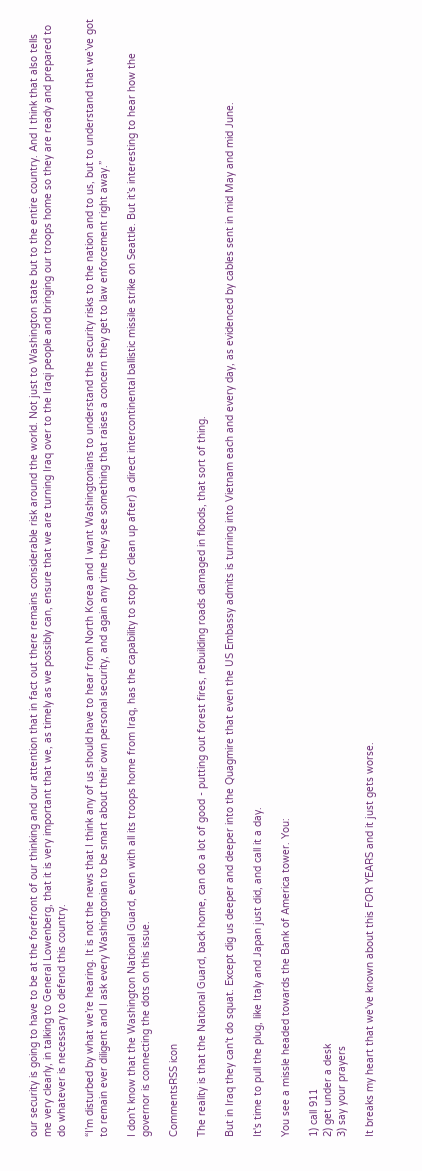our security is going to have to be at the forefront of our thinking and our attention that in fact out there remains considerable risk around the world. Not just to Washington state but to the entire country. And I think that also tells me very clearly, in talking to General Lowenberg, that it is very important that we, as timely as we possibly can, ensure that we are turning Iraq over to the Iraqi people and bringing our troops home so they are ready and prepared to do whatever is necessary to defend this country.

“I’m disturbed by what we’re hearing. It is not the news that I think any of us should have to hear from North Korea and I want Washingtonians to understand the security risks to the nation and to us, but to understand that we’ve got to remain ever diligent and I ask every Washingtonian to be smart about their own personal security, and again any time they see something that raises a concern they get to law enforcement right away.”

I don’t know that the Washington National Guard, even with all its troops home from Iraq, has the capability to stop (or clean up after) a direct intercontinental ballistic missile strike on Seattle. But it’s interesting to hear how the governor is connecting the dots on this issue.

CommentsRSS icon

The reality is that the National Guard, back home, can do a lot of good - putting out forest fires, rebuilding roads damaged in floods, that sort of thing.

But in Iraq they can't do squat. Except dig us deeper and deeper into the Quagmire that even the US Embassy admits is turning into Vietnam each and every day, as evidenced by cables sent in mid May and mid June.

It's time to pull the plug, like Italy and Japan just did, and call it a day.

You see a missle headed towards the Bank of America tower. You:

1) call 911
2) get under a desk
3) say your prayers

It breaks my heart that we've known about this FOR YEARS and it just gets worse.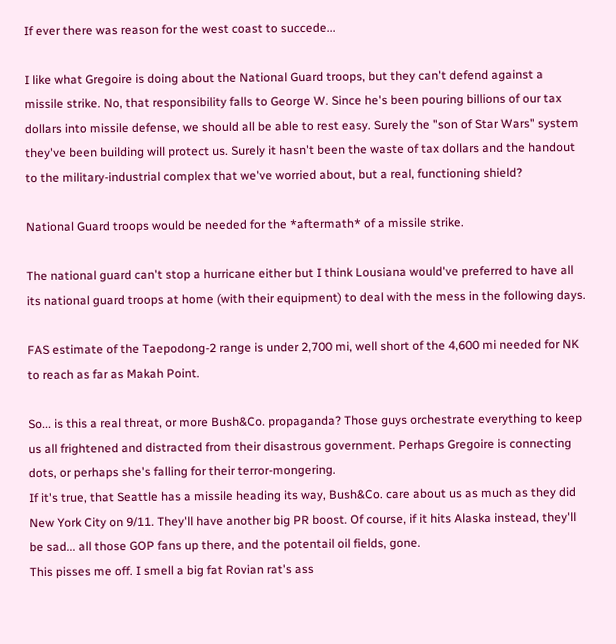If ever there was reason for the west coast to succede...

I like what Gregoire is doing about the National Guard troops, but they can't defend against a missile strike. No, that responsibility falls to George W. Since he's been pouring billions of our tax dollars into missile defense, we should all be able to rest easy. Surely the "son of Star Wars" system they've been building will protect us. Surely it hasn't been the waste of tax dollars and the handout to the military-industrial complex that we've worried about, but a real, functioning shield?

National Guard troops would be needed for the *aftermath* of a missile strike.

The national guard can't stop a hurricane either but I think Lousiana would've preferred to have all its national guard troops at home (with their equipment) to deal with the mess in the following days.

FAS estimate of the Taepodong-2 range is under 2,700 mi, well short of the 4,600 mi needed for NK to reach as far as Makah Point.

So... is this a real threat, or more Bush&Co. propaganda? Those guys orchestrate everything to keep us all frightened and distracted from their disastrous government. Perhaps Gregoire is connecting dots, or perhaps she's falling for their terror-mongering.
If it's true, that Seattle has a missile heading its way, Bush&Co. care about us as much as they did New York City on 9/11. They'll have another big PR boost. Of course, if it hits Alaska instead, they'll be sad... all those GOP fans up there, and the potentail oil fields, gone.
This pisses me off. I smell a big fat Rovian rat's ass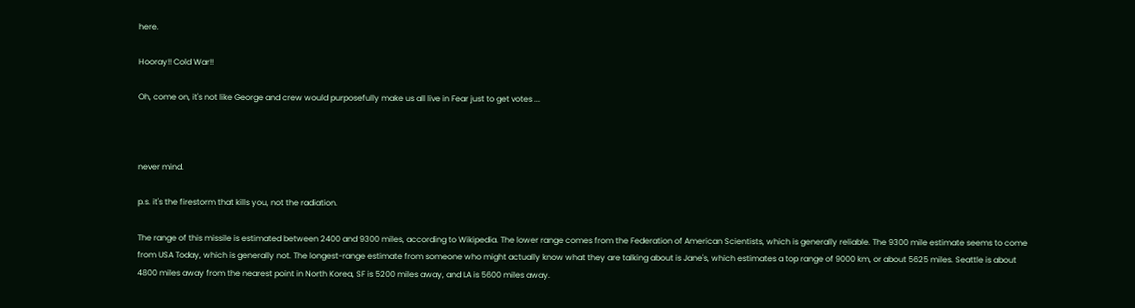here.

Hooray!! Cold War!!

Oh, come on, it's not like George and crew would purposefully make us all live in Fear just to get votes ...



never mind.

p.s. it's the firestorm that kills you, not the radiation.

The range of this missile is estimated between 2400 and 9300 miles, according to Wikipedia. The lower range comes from the Federation of American Scientists, which is generally reliable. The 9300 mile estimate seems to come from USA Today, which is generally not. The longest-range estimate from someone who might actually know what they are talking about is Jane's, which estimates a top range of 9000 km, or about 5625 miles. Seattle is about 4800 miles away from the nearest point in North Korea, SF is 5200 miles away, and LA is 5600 miles away.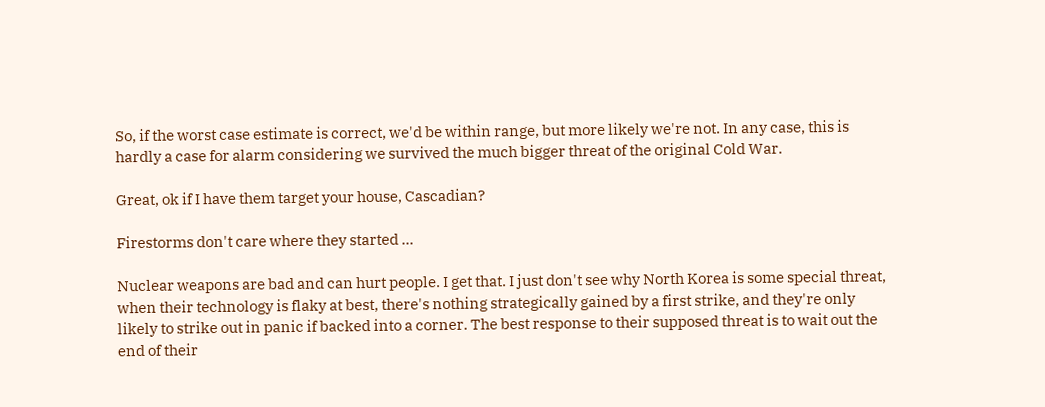So, if the worst case estimate is correct, we'd be within range, but more likely we're not. In any case, this is hardly a case for alarm considering we survived the much bigger threat of the original Cold War.

Great, ok if I have them target your house, Cascadian?

Firestorms don't care where they started ...

Nuclear weapons are bad and can hurt people. I get that. I just don't see why North Korea is some special threat, when their technology is flaky at best, there's nothing strategically gained by a first strike, and they're only likely to strike out in panic if backed into a corner. The best response to their supposed threat is to wait out the end of their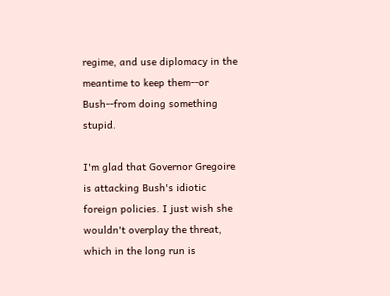regime, and use diplomacy in the meantime to keep them--or Bush--from doing something stupid.

I'm glad that Governor Gregoire is attacking Bush's idiotic foreign policies. I just wish she wouldn't overplay the threat, which in the long run is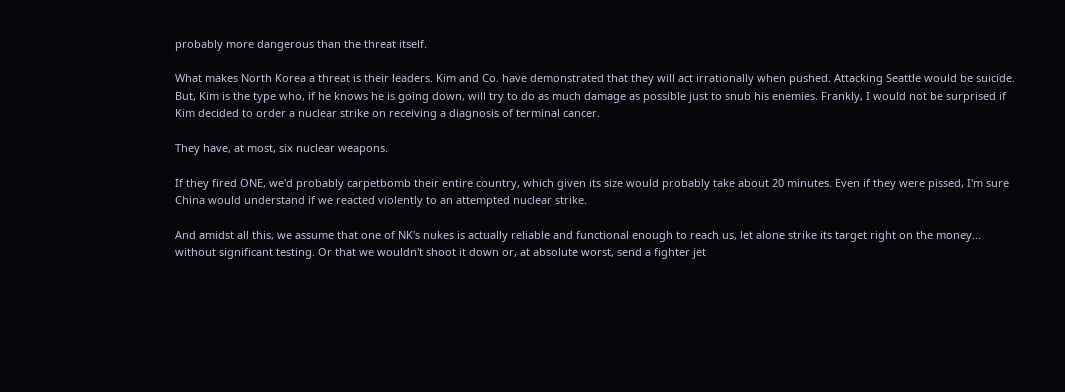probably more dangerous than the threat itself.

What makes North Korea a threat is their leaders. Kim and Co. have demonstrated that they will act irrationally when pushed. Attacking Seattle would be suicide. But, Kim is the type who, if he knows he is going down, will try to do as much damage as possible just to snub his enemies. Frankly, I would not be surprised if Kim decided to order a nuclear strike on receiving a diagnosis of terminal cancer.

They have, at most, six nuclear weapons.

If they fired ONE, we'd probably carpetbomb their entire country, which given its size would probably take about 20 minutes. Even if they were pissed, I'm sure China would understand if we reacted violently to an attempted nuclear strike.

And amidst all this, we assume that one of NK's nukes is actually reliable and functional enough to reach us, let alone strike its target right on the money... without significant testing. Or that we wouldn't shoot it down or, at absolute worst, send a fighter jet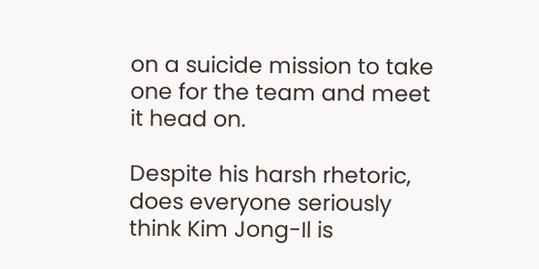on a suicide mission to take one for the team and meet it head on.

Despite his harsh rhetoric, does everyone seriously think Kim Jong-Il is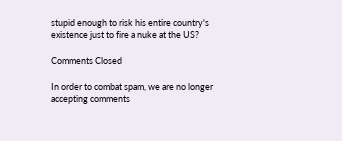stupid enough to risk his entire country's existence just to fire a nuke at the US?

Comments Closed

In order to combat spam, we are no longer accepting comments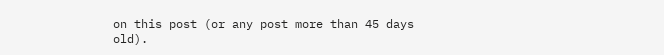on this post (or any post more than 45 days old).